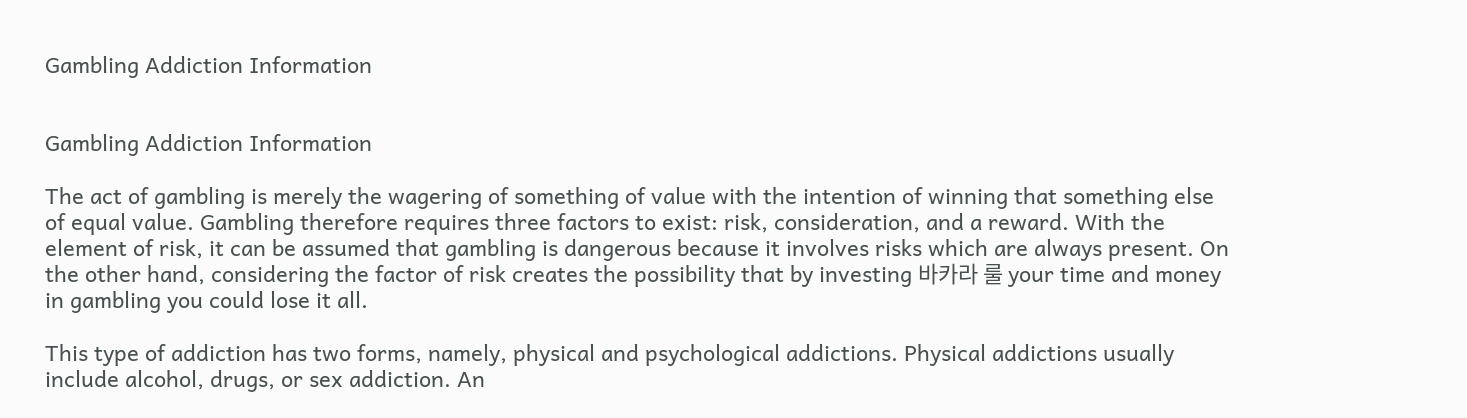Gambling Addiction Information


Gambling Addiction Information

The act of gambling is merely the wagering of something of value with the intention of winning that something else of equal value. Gambling therefore requires three factors to exist: risk, consideration, and a reward. With the element of risk, it can be assumed that gambling is dangerous because it involves risks which are always present. On the other hand, considering the factor of risk creates the possibility that by investing 바카라 룰 your time and money in gambling you could lose it all.

This type of addiction has two forms, namely, physical and psychological addictions. Physical addictions usually include alcohol, drugs, or sex addiction. An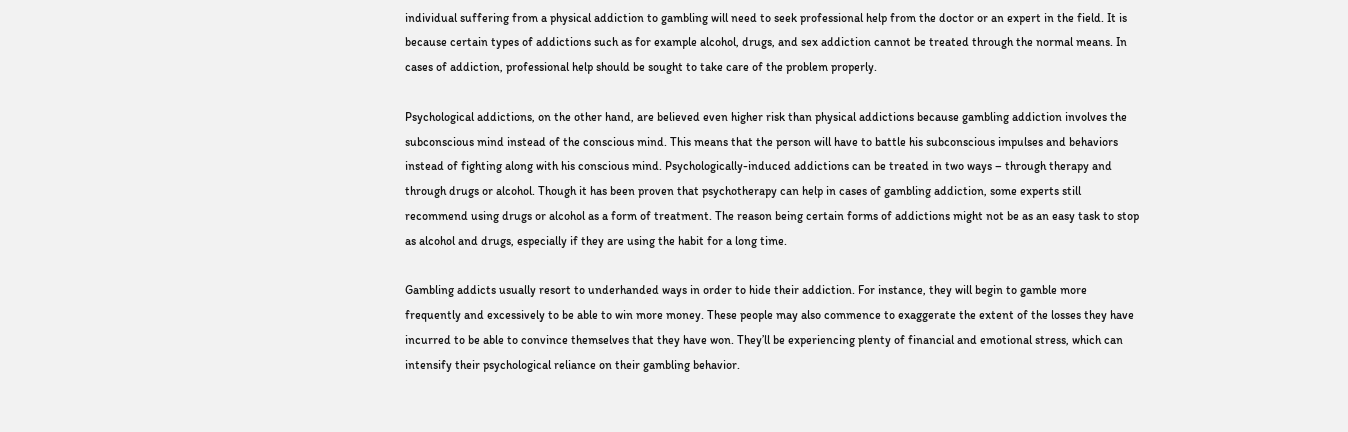individual suffering from a physical addiction to gambling will need to seek professional help from the doctor or an expert in the field. It is because certain types of addictions such as for example alcohol, drugs, and sex addiction cannot be treated through the normal means. In cases of addiction, professional help should be sought to take care of the problem properly.

Psychological addictions, on the other hand, are believed even higher risk than physical addictions because gambling addiction involves the subconscious mind instead of the conscious mind. This means that the person will have to battle his subconscious impulses and behaviors instead of fighting along with his conscious mind. Psychologically-induced addictions can be treated in two ways – through therapy and through drugs or alcohol. Though it has been proven that psychotherapy can help in cases of gambling addiction, some experts still recommend using drugs or alcohol as a form of treatment. The reason being certain forms of addictions might not be as an easy task to stop as alcohol and drugs, especially if they are using the habit for a long time.

Gambling addicts usually resort to underhanded ways in order to hide their addiction. For instance, they will begin to gamble more frequently and excessively to be able to win more money. These people may also commence to exaggerate the extent of the losses they have incurred to be able to convince themselves that they have won. They’ll be experiencing plenty of financial and emotional stress, which can intensify their psychological reliance on their gambling behavior.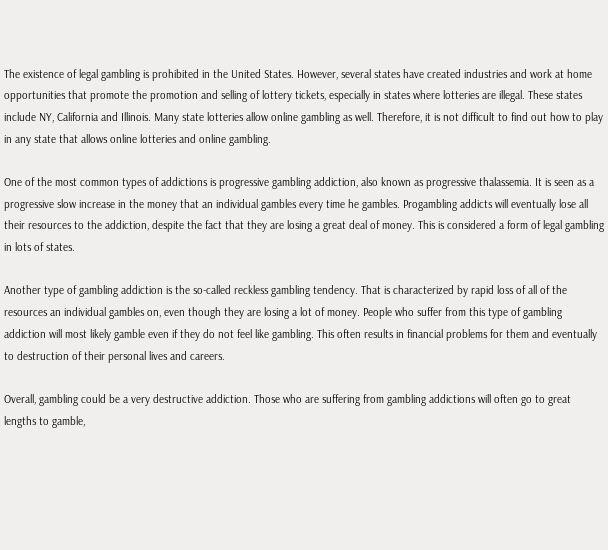The existence of legal gambling is prohibited in the United States. However, several states have created industries and work at home opportunities that promote the promotion and selling of lottery tickets, especially in states where lotteries are illegal. These states include NY, California and Illinois. Many state lotteries allow online gambling as well. Therefore, it is not difficult to find out how to play in any state that allows online lotteries and online gambling.

One of the most common types of addictions is progressive gambling addiction, also known as progressive thalassemia. It is seen as a progressive slow increase in the money that an individual gambles every time he gambles. Progambling addicts will eventually lose all their resources to the addiction, despite the fact that they are losing a great deal of money. This is considered a form of legal gambling in lots of states.

Another type of gambling addiction is the so-called reckless gambling tendency. That is characterized by rapid loss of all of the resources an individual gambles on, even though they are losing a lot of money. People who suffer from this type of gambling addiction will most likely gamble even if they do not feel like gambling. This often results in financial problems for them and eventually to destruction of their personal lives and careers.

Overall, gambling could be a very destructive addiction. Those who are suffering from gambling addictions will often go to great lengths to gamble,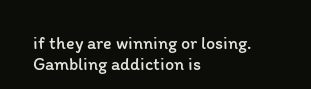if they are winning or losing. Gambling addiction is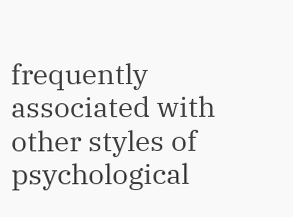frequently associated with other styles of psychological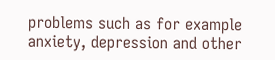problems such as for example anxiety, depression and other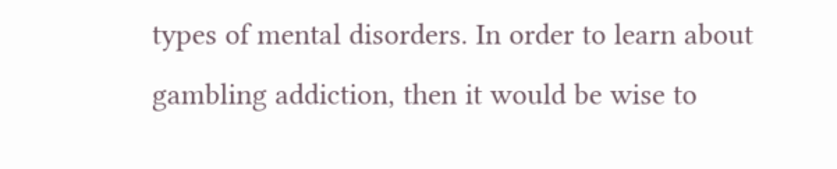types of mental disorders. In order to learn about gambling addiction, then it would be wise to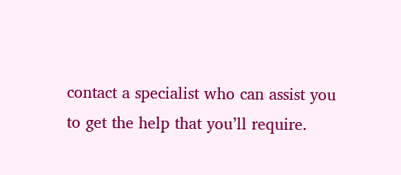contact a specialist who can assist you to get the help that you’ll require.